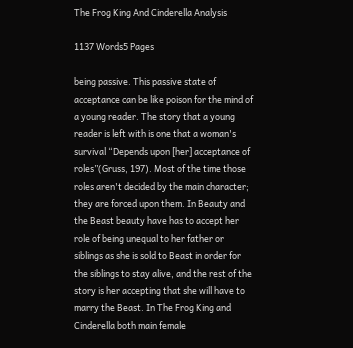The Frog King And Cinderella Analysis

1137 Words5 Pages

being passive. This passive state of acceptance can be like poison for the mind of a young reader. The story that a young reader is left with is one that a woman's survival “Depends upon [her] acceptance of roles”(Gruss, 197). Most of the time those roles aren't decided by the main character; they are forced upon them. In Beauty and the Beast beauty have has to accept her role of being unequal to her father or siblings as she is sold to Beast in order for the siblings to stay alive, and the rest of the story is her accepting that she will have to marry the Beast. In The Frog King and Cinderella both main female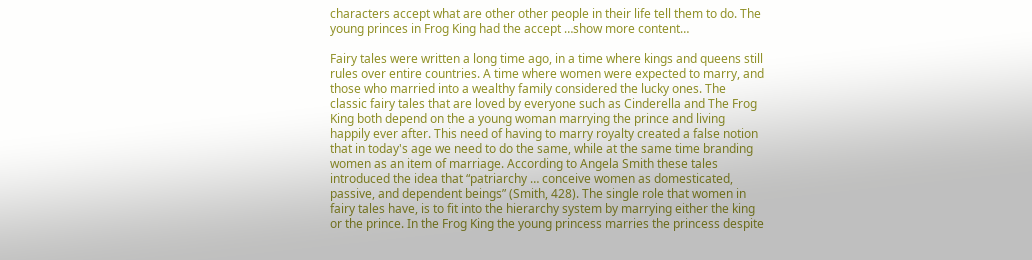characters accept what are other other people in their life tell them to do. The young princes in Frog King had the accept …show more content…

Fairy tales were written a long time ago, in a time where kings and queens still rules over entire countries. A time where women were expected to marry, and those who married into a wealthy family considered the lucky ones. The classic fairy tales that are loved by everyone such as Cinderella and The Frog King both depend on the a young woman marrying the prince and living happily ever after. This need of having to marry royalty created a false notion that in today's age we need to do the same, while at the same time branding women as an item of marriage. According to Angela Smith these tales introduced the idea that “patriarchy … conceive women as domesticated, passive, and dependent beings” (Smith, 428). The single role that women in fairy tales have, is to fit into the hierarchy system by marrying either the king or the prince. In the Frog King the young princess marries the princess despite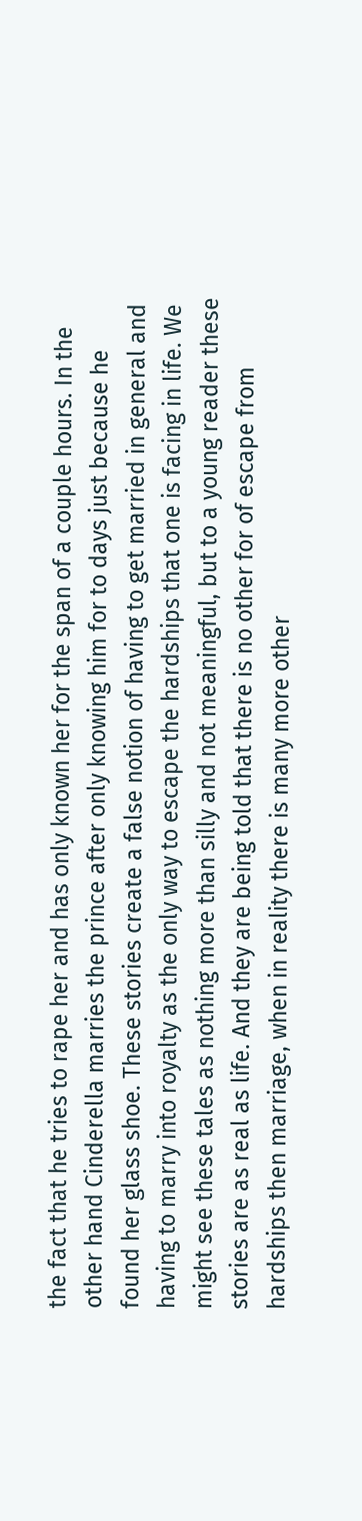the fact that he tries to rape her and has only known her for the span of a couple hours. In the other hand Cinderella marries the prince after only knowing him for to days just because he found her glass shoe. These stories create a false notion of having to get married in general and having to marry into royalty as the only way to escape the hardships that one is facing in life. We might see these tales as nothing more than silly and not meaningful, but to a young reader these stories are as real as life. And they are being told that there is no other for of escape from hardships then marriage, when in reality there is many more other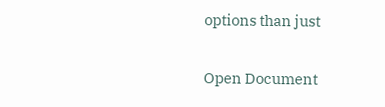options than just

Open Document